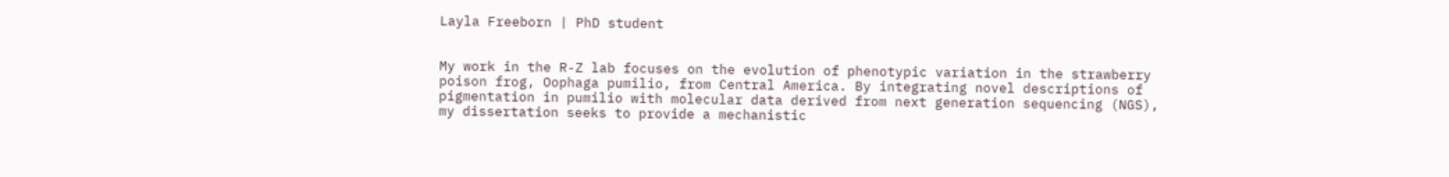Layla Freeborn | PhD student


My work in the R-Z lab focuses on the evolution of phenotypic variation in the strawberry poison frog, Oophaga pumilio, from Central America. By integrating novel descriptions of pigmentation in pumilio with molecular data derived from next generation sequencing (NGS), my dissertation seeks to provide a mechanistic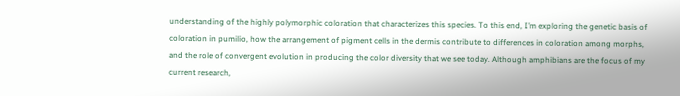understanding of the highly polymorphic coloration that characterizes this species. To this end, I’m exploring the genetic basis of coloration in pumilio, how the arrangement of pigment cells in the dermis contribute to differences in coloration among morphs, and the role of convergent evolution in producing the color diversity that we see today. Although amphibians are the focus of my current research,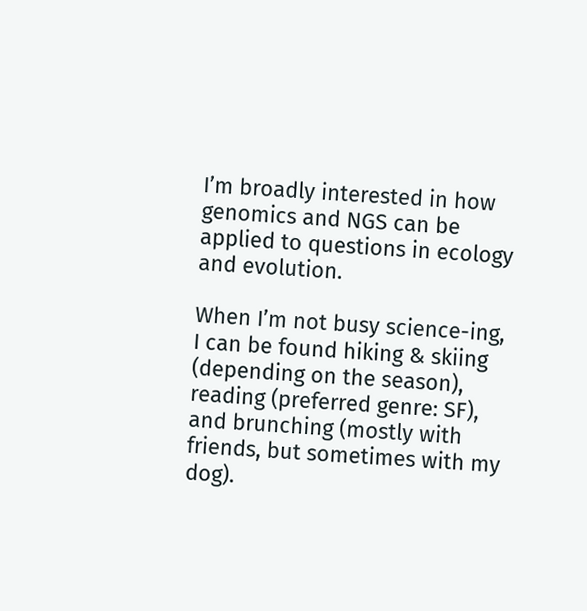I’m broadly interested in how genomics and NGS can be applied to questions in ecology and evolution.

When I’m not busy science-ing, I can be found hiking & skiing (depending on the season), reading (preferred genre: SF), and brunching (mostly with friends, but sometimes with my dog).